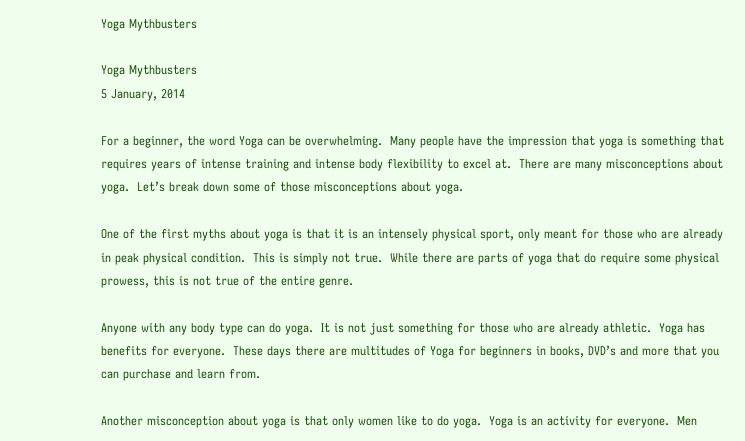Yoga Mythbusters

Yoga Mythbusters
5 January, 2014

For a beginner, the word Yoga can be overwhelming.  Many people have the impression that yoga is something that requires years of intense training and intense body flexibility to excel at.  There are many misconceptions about yoga.  Let’s break down some of those misconceptions about yoga.

One of the first myths about yoga is that it is an intensely physical sport, only meant for those who are already in peak physical condition.  This is simply not true.  While there are parts of yoga that do require some physical prowess, this is not true of the entire genre.

Anyone with any body type can do yoga.  It is not just something for those who are already athletic.  Yoga has benefits for everyone.  These days there are multitudes of Yoga for beginners in books, DVD’s and more that you can purchase and learn from.

Another misconception about yoga is that only women like to do yoga.  Yoga is an activity for everyone.  Men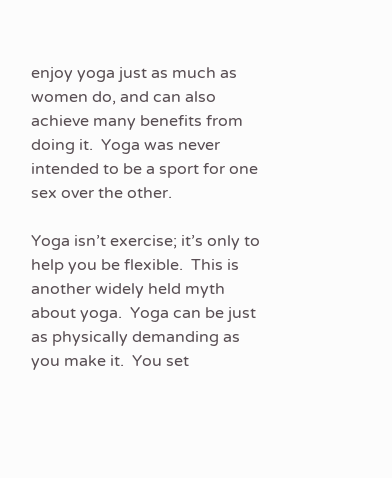enjoy yoga just as much as women do, and can also achieve many benefits from doing it.  Yoga was never intended to be a sport for one sex over the other.

Yoga isn’t exercise; it’s only to help you be flexible.  This is another widely held myth about yoga.  Yoga can be just as physically demanding as you make it.  You set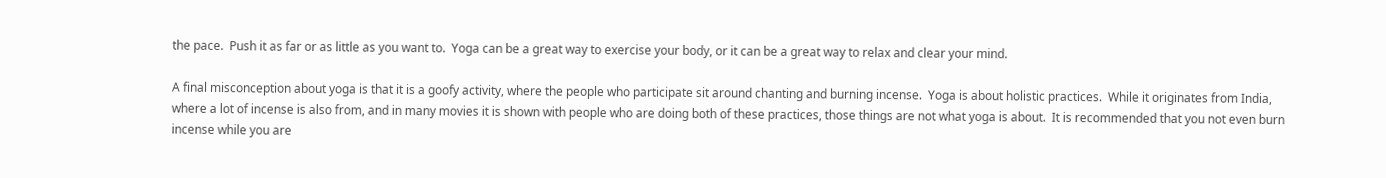the pace.  Push it as far or as little as you want to.  Yoga can be a great way to exercise your body, or it can be a great way to relax and clear your mind.

A final misconception about yoga is that it is a goofy activity, where the people who participate sit around chanting and burning incense.  Yoga is about holistic practices.  While it originates from India, where a lot of incense is also from, and in many movies it is shown with people who are doing both of these practices, those things are not what yoga is about.  It is recommended that you not even burn incense while you are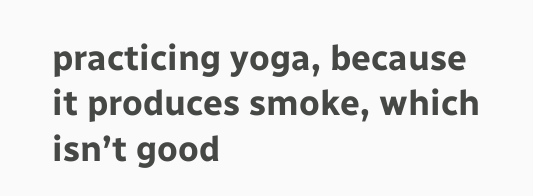practicing yoga, because it produces smoke, which isn’t good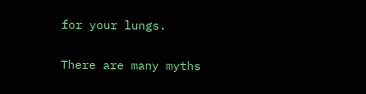for your lungs.

There are many myths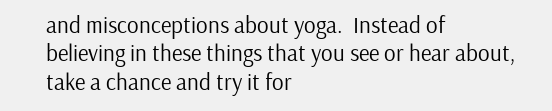and misconceptions about yoga.  Instead of believing in these things that you see or hear about, take a chance and try it for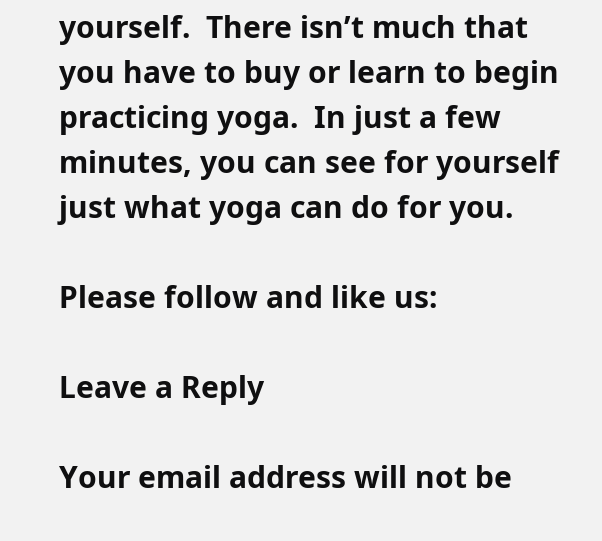yourself.  There isn’t much that you have to buy or learn to begin practicing yoga.  In just a few minutes, you can see for yourself just what yoga can do for you.

Please follow and like us:

Leave a Reply

Your email address will not be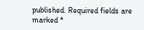published. Required fields are marked *